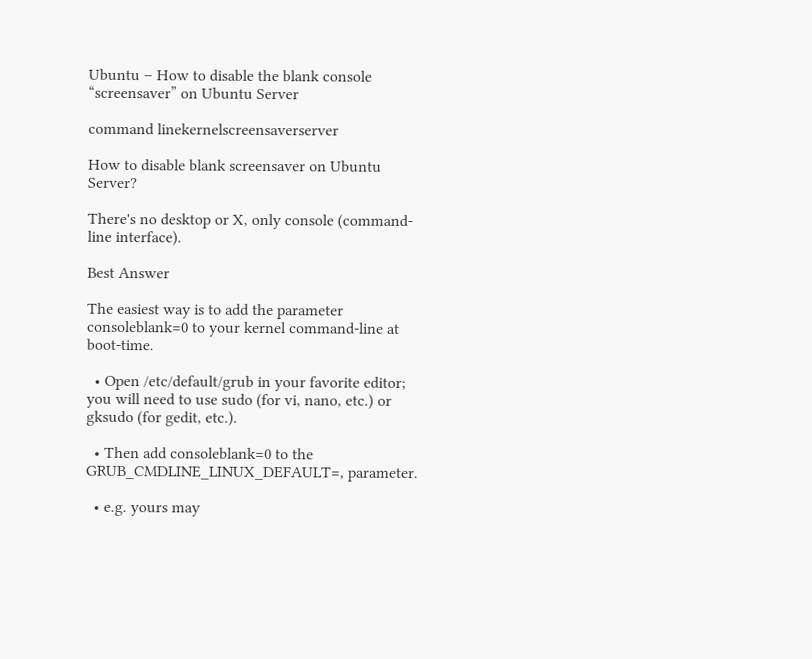Ubuntu – How to disable the blank console “screensaver” on Ubuntu Server

command linekernelscreensaverserver

How to disable blank screensaver on Ubuntu Server?

There's no desktop or X, only console (command-line interface).

Best Answer

The easiest way is to add the parameter consoleblank=0 to your kernel command-line at boot-time.

  • Open /etc/default/grub in your favorite editor; you will need to use sudo (for vi, nano, etc.) or gksudo (for gedit, etc.).

  • Then add consoleblank=0 to the GRUB_CMDLINE_LINUX_DEFAULT=, parameter.

  • e.g. yours may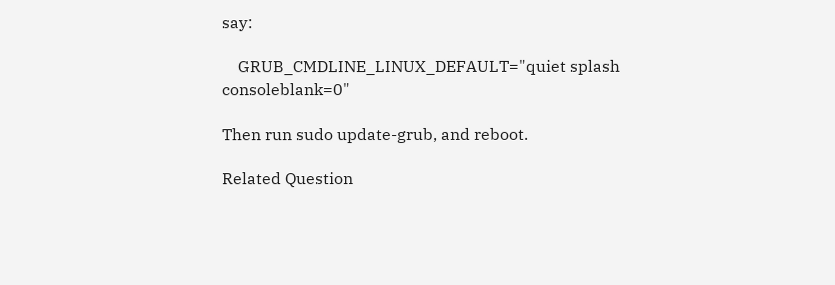say:

    GRUB_CMDLINE_LINUX_DEFAULT="quiet splash consoleblank=0"

Then run sudo update-grub, and reboot.

Related Question